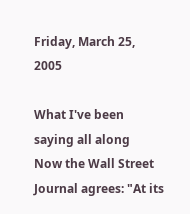Friday, March 25, 2005

What I've been saying all along
Now the Wall Street Journal agrees: "At its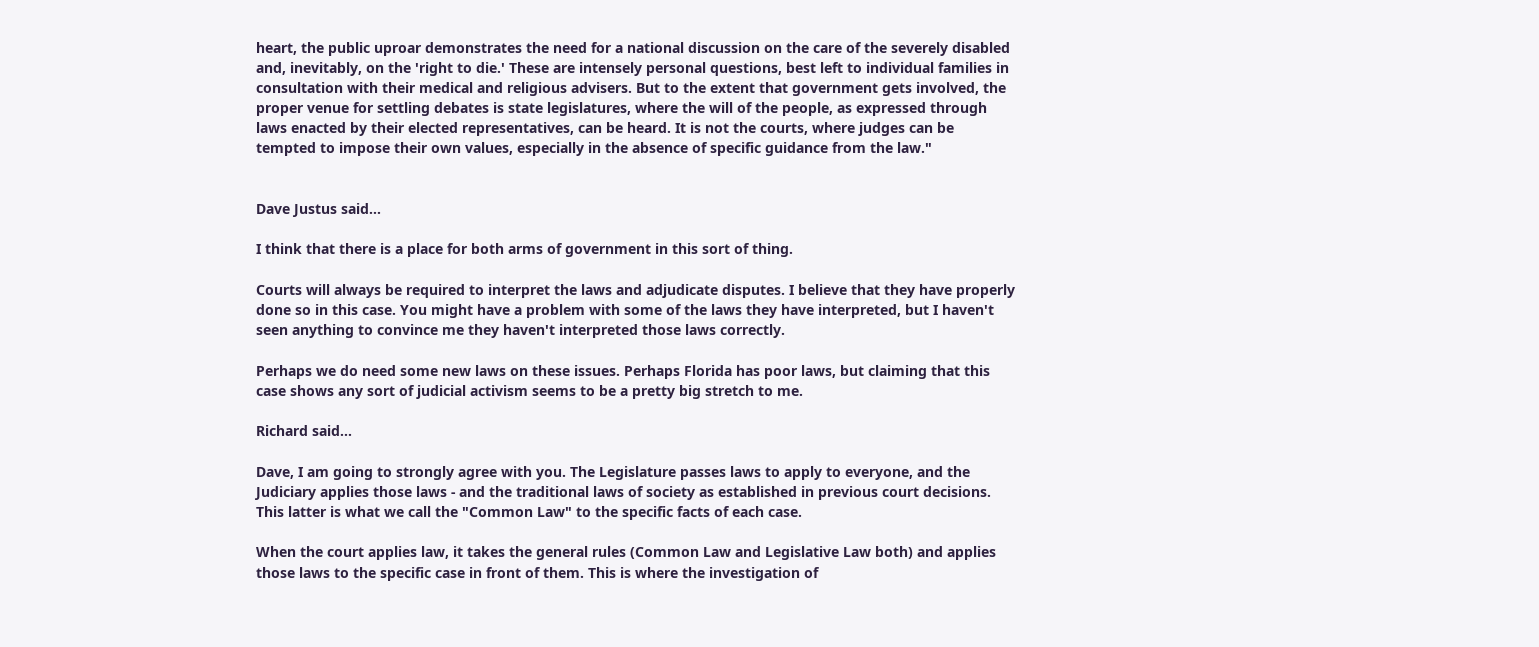heart, the public uproar demonstrates the need for a national discussion on the care of the severely disabled and, inevitably, on the 'right to die.' These are intensely personal questions, best left to individual families in consultation with their medical and religious advisers. But to the extent that government gets involved, the proper venue for settling debates is state legislatures, where the will of the people, as expressed through laws enacted by their elected representatives, can be heard. It is not the courts, where judges can be tempted to impose their own values, especially in the absence of specific guidance from the law."


Dave Justus said...

I think that there is a place for both arms of government in this sort of thing.

Courts will always be required to interpret the laws and adjudicate disputes. I believe that they have properly done so in this case. You might have a problem with some of the laws they have interpreted, but I haven't seen anything to convince me they haven't interpreted those laws correctly.

Perhaps we do need some new laws on these issues. Perhaps Florida has poor laws, but claiming that this case shows any sort of judicial activism seems to be a pretty big stretch to me.

Richard said...

Dave, I am going to strongly agree with you. The Legislature passes laws to apply to everyone, and the Judiciary applies those laws - and the traditional laws of society as established in previous court decisions. This latter is what we call the "Common Law" to the specific facts of each case.

When the court applies law, it takes the general rules (Common Law and Legislative Law both) and applies those laws to the specific case in front of them. This is where the investigation of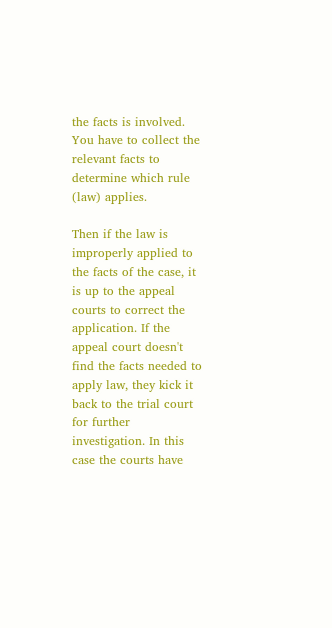the facts is involved. You have to collect the relevant facts to determine which rule (law) applies.

Then if the law is improperly applied to the facts of the case, it is up to the appeal courts to correct the application. If the appeal court doesn't find the facts needed to apply law, they kick it back to the trial court for further investigation. In this case the courts have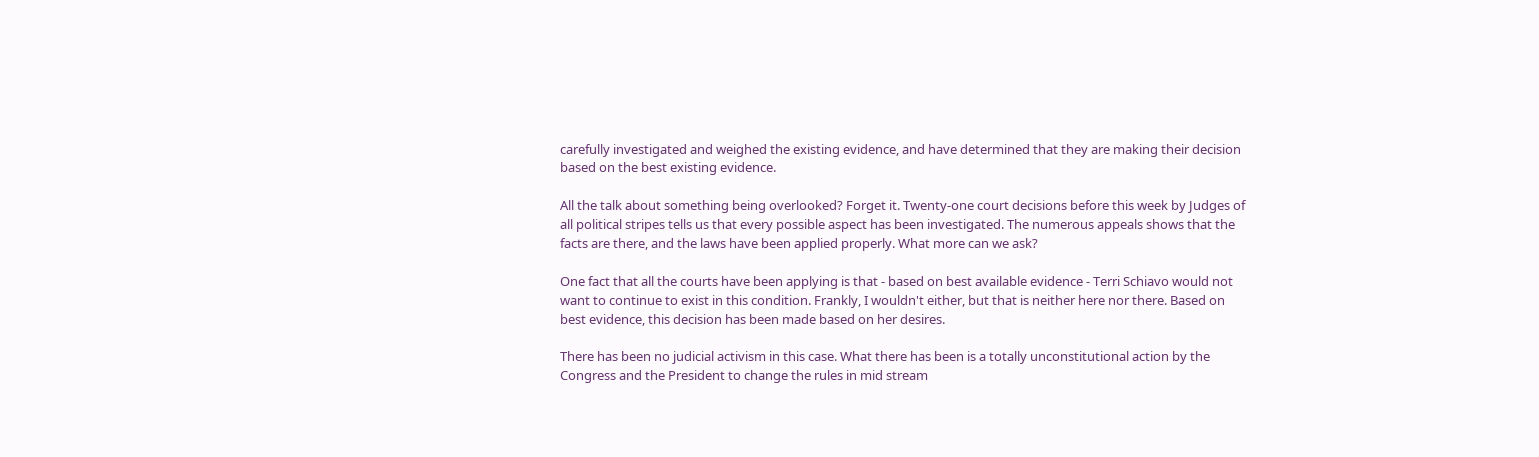carefully investigated and weighed the existing evidence, and have determined that they are making their decision based on the best existing evidence.

All the talk about something being overlooked? Forget it. Twenty-one court decisions before this week by Judges of all political stripes tells us that every possible aspect has been investigated. The numerous appeals shows that the facts are there, and the laws have been applied properly. What more can we ask?

One fact that all the courts have been applying is that - based on best available evidence - Terri Schiavo would not want to continue to exist in this condition. Frankly, I wouldn't either, but that is neither here nor there. Based on best evidence, this decision has been made based on her desires.

There has been no judicial activism in this case. What there has been is a totally unconstitutional action by the Congress and the President to change the rules in mid stream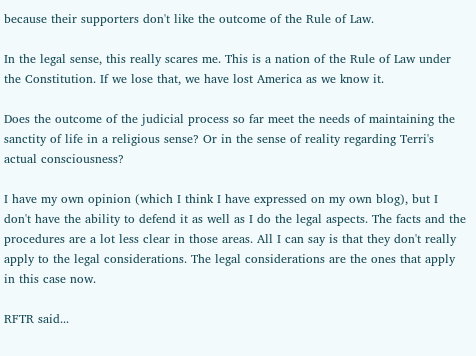because their supporters don't like the outcome of the Rule of Law.

In the legal sense, this really scares me. This is a nation of the Rule of Law under the Constitution. If we lose that, we have lost America as we know it.

Does the outcome of the judicial process so far meet the needs of maintaining the sanctity of life in a religious sense? Or in the sense of reality regarding Terri's actual consciousness?

I have my own opinion (which I think I have expressed on my own blog), but I don't have the ability to defend it as well as I do the legal aspects. The facts and the procedures are a lot less clear in those areas. All I can say is that they don't really apply to the legal considerations. The legal considerations are the ones that apply in this case now.

RFTR said...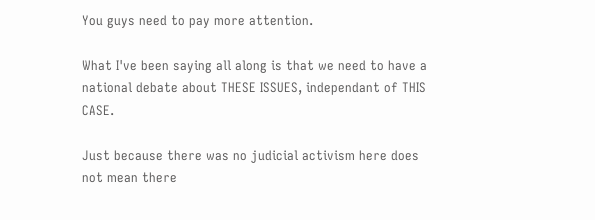You guys need to pay more attention.

What I've been saying all along is that we need to have a national debate about THESE ISSUES, independant of THIS CASE.

Just because there was no judicial activism here does not mean there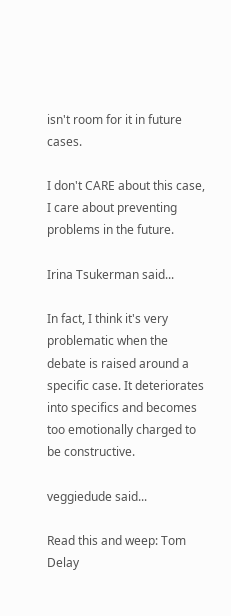isn't room for it in future cases.

I don't CARE about this case, I care about preventing problems in the future.

Irina Tsukerman said...

In fact, I think it's very problematic when the debate is raised around a specific case. It deteriorates into specifics and becomes too emotionally charged to be constructive.

veggiedude said...

Read this and weep: Tom Delay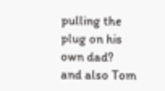pulling the plug on his own dad? and also Tom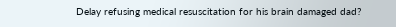Delay refusing medical resuscitation for his brain damaged dad?